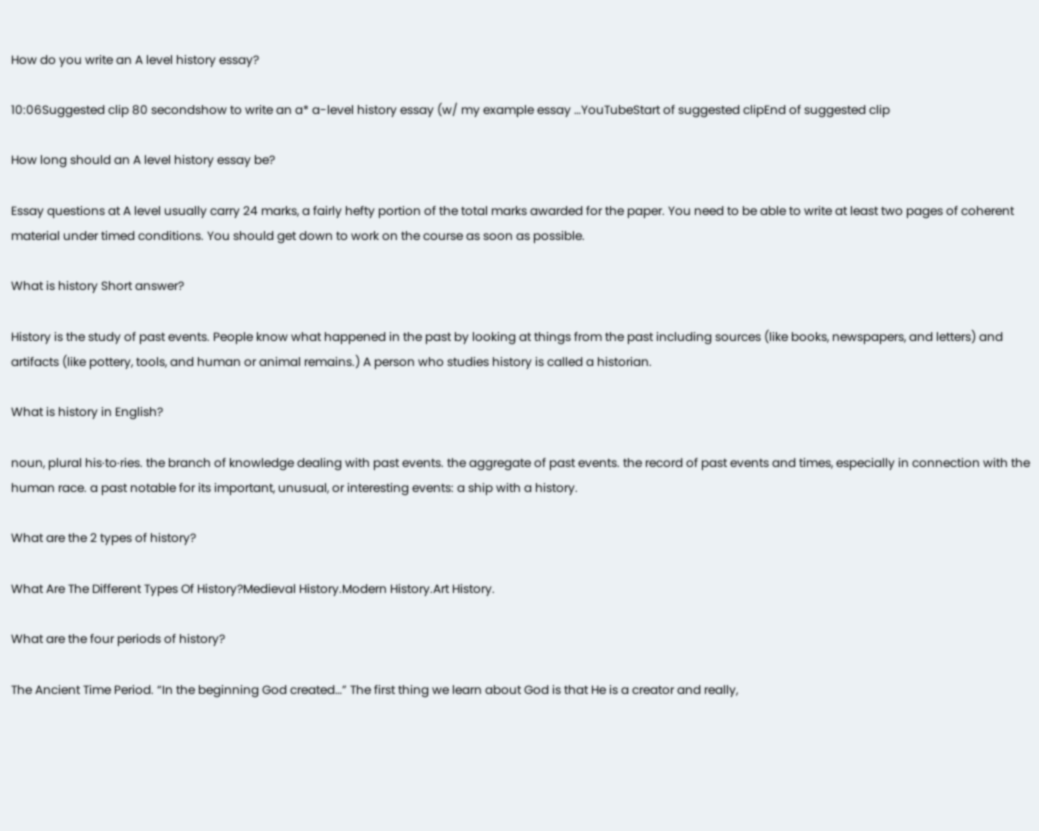How do you write an A level history essay?

10:06Suggested clip 80 secondshow to write an a* a-level history essay (w/ my example essay …YouTubeStart of suggested clipEnd of suggested clip

How long should an A level history essay be?

Essay questions at A level usually carry 24 marks, a fairly hefty portion of the total marks awarded for the paper. You need to be able to write at least two pages of coherent material under timed conditions. You should get down to work on the course as soon as possible.

What is history Short answer?

History is the study of past events. People know what happened in the past by looking at things from the past including sources (like books, newspapers, and letters) and artifacts (like pottery, tools, and human or animal remains.) A person who studies history is called a historian.

What is history in English?

noun, plural his·to·ries. the branch of knowledge dealing with past events. the aggregate of past events. the record of past events and times, especially in connection with the human race. a past notable for its important, unusual, or interesting events: a ship with a history.

What are the 2 types of history?

What Are The Different Types Of History?Medieval History.Modern History.Art History.

What are the four periods of history?

The Ancient Time Period. “In the beginning God created…” The first thing we learn about God is that He is a creator and really,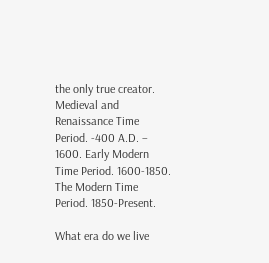the only true creator. Medieval and Renaissance Time Period. -400 A.D. – 1600. Early Modern Time Period. 1600-1850. The Modern Time Period. 1850-Present.

What era do we live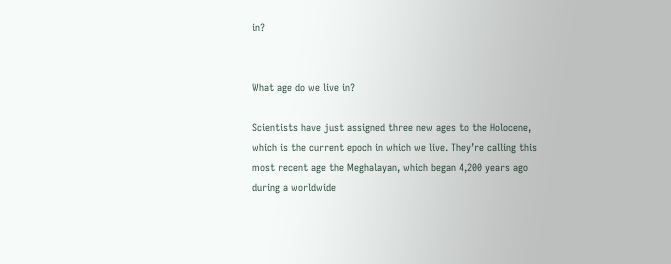in?


What age do we live in?

Scientists have just assigned three new ages to the Holocene, which is the current epoch in which we live. They’re calling this most recent age the Meghalayan, which began 4,200 years ago during a worldwide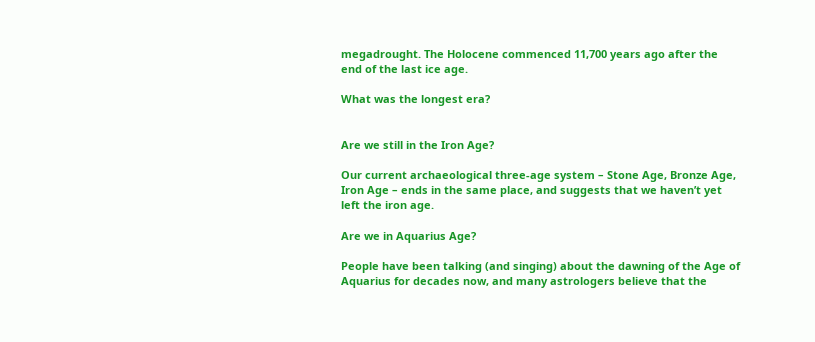megadrought. The Holocene commenced 11,700 years ago after the end of the last ice age.

What was the longest era?


Are we still in the Iron Age?

Our current archaeological three-age system – Stone Age, Bronze Age, Iron Age – ends in the same place, and suggests that we haven’t yet left the iron age.

Are we in Aquarius Age?

People have been talking (and singing) about the dawning of the Age of Aquarius for decades now, and many astrologers believe that the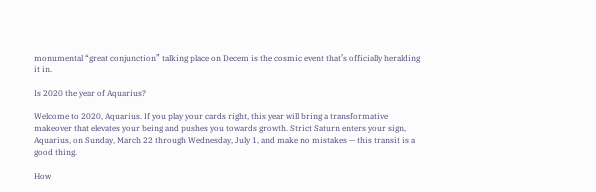monumental “great conjunction” talking place on Decem is the cosmic event that’s officially heralding it in.

Is 2020 the year of Aquarius?

Welcome to 2020, Aquarius. If you play your cards right, this year will bring a transformative makeover that elevates your being and pushes you towards growth. Strict Saturn enters your sign, Aquarius, on Sunday, March 22 through Wednesday, July 1, and make no mistakes — this transit is a good thing.

How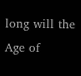long will the Age of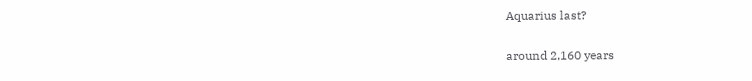Aquarius last?

around 2,160 years